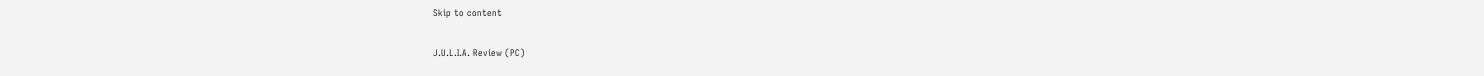Skip to content

J.U.L.I.A. Review (PC)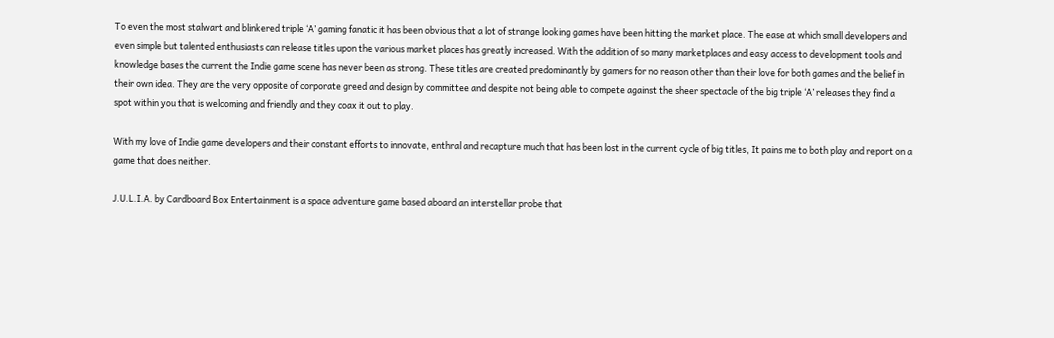To even the most stalwart and blinkered triple ‘A’ gaming fanatic it has been obvious that a lot of strange looking games have been hitting the market place. The ease at which small developers and even simple but talented enthusiasts can release titles upon the various market places has greatly increased. With the addition of so many marketplaces and easy access to development tools and knowledge bases the current the Indie game scene has never been as strong. These titles are created predominantly by gamers for no reason other than their love for both games and the belief in their own idea. They are the very opposite of corporate greed and design by committee and despite not being able to compete against the sheer spectacle of the big triple ‘A’ releases they find a spot within you that is welcoming and friendly and they coax it out to play.

With my love of Indie game developers and their constant efforts to innovate, enthral and recapture much that has been lost in the current cycle of big titles, It pains me to both play and report on a game that does neither.

J.U.L.I.A. by Cardboard Box Entertainment is a space adventure game based aboard an interstellar probe that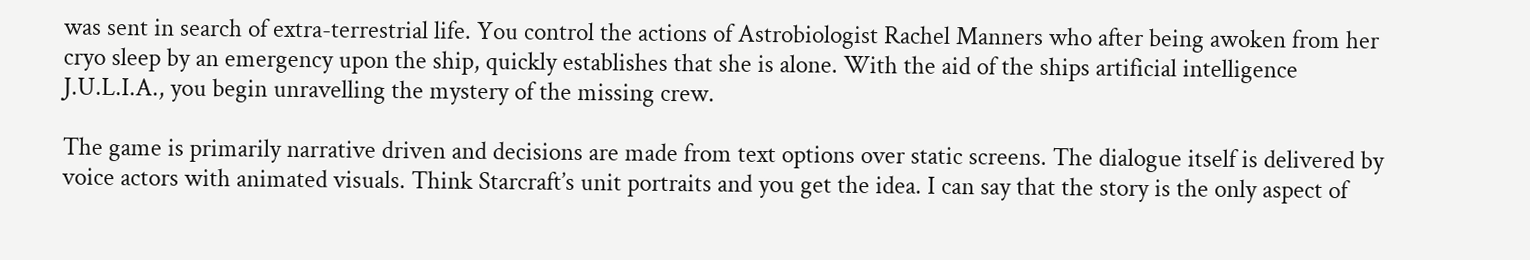was sent in search of extra-terrestrial life. You control the actions of Astrobiologist Rachel Manners who after being awoken from her cryo sleep by an emergency upon the ship, quickly establishes that she is alone. With the aid of the ships artificial intelligence J.U.L.I.A., you begin unravelling the mystery of the missing crew.

The game is primarily narrative driven and decisions are made from text options over static screens. The dialogue itself is delivered by voice actors with animated visuals. Think Starcraft’s unit portraits and you get the idea. I can say that the story is the only aspect of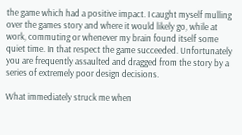the game which had a positive impact. I caught myself mulling over the games story and where it would likely go, while at work, commuting or whenever my brain found itself some quiet time. In that respect the game succeeded. Unfortunately you are frequently assaulted and dragged from the story by a series of extremely poor design decisions.

What immediately struck me when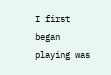I first began playing was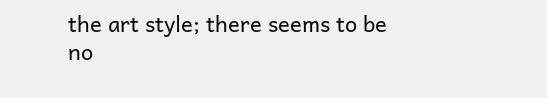the art style; there seems to be no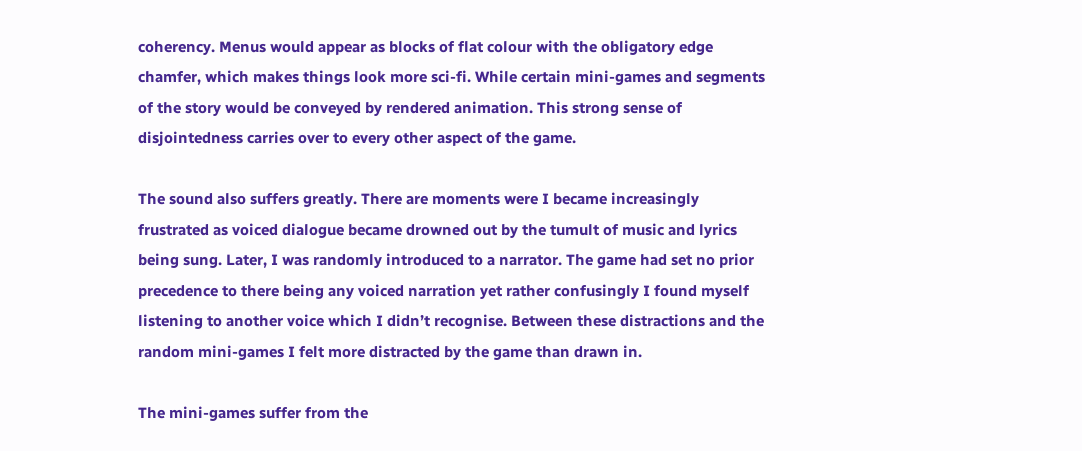coherency. Menus would appear as blocks of flat colour with the obligatory edge chamfer, which makes things look more sci-fi. While certain mini-games and segments of the story would be conveyed by rendered animation. This strong sense of disjointedness carries over to every other aspect of the game.

The sound also suffers greatly. There are moments were I became increasingly frustrated as voiced dialogue became drowned out by the tumult of music and lyrics being sung. Later, I was randomly introduced to a narrator. The game had set no prior precedence to there being any voiced narration yet rather confusingly I found myself listening to another voice which I didn’t recognise. Between these distractions and the random mini-games I felt more distracted by the game than drawn in.

The mini-games suffer from the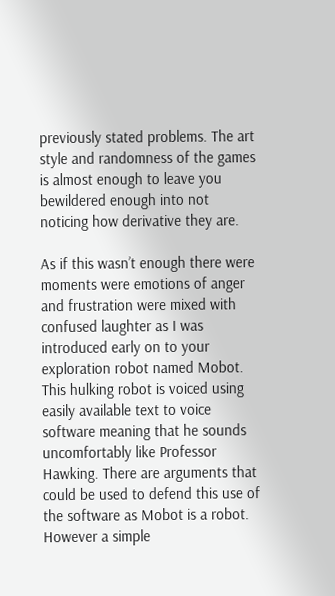previously stated problems. The art style and randomness of the games is almost enough to leave you bewildered enough into not noticing how derivative they are.

As if this wasn’t enough there were moments were emotions of anger and frustration were mixed with confused laughter as I was introduced early on to your exploration robot named Mobot. This hulking robot is voiced using easily available text to voice software meaning that he sounds uncomfortably like Professor Hawking. There are arguments that could be used to defend this use of the software as Mobot is a robot. However a simple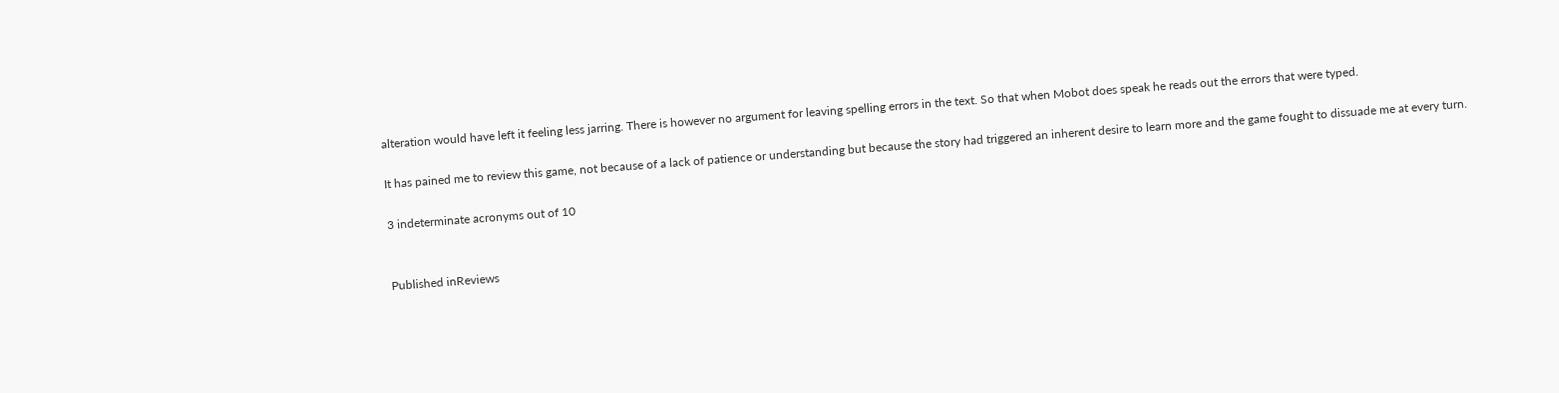alteration would have left it feeling less jarring. There is however no argument for leaving spelling errors in the text. So that when Mobot does speak he reads out the errors that were typed.

It has pained me to review this game, not because of a lack of patience or understanding but because the story had triggered an inherent desire to learn more and the game fought to dissuade me at every turn.

3 indeterminate acronyms out of 10


Published inReviews